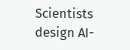Scientists design AI-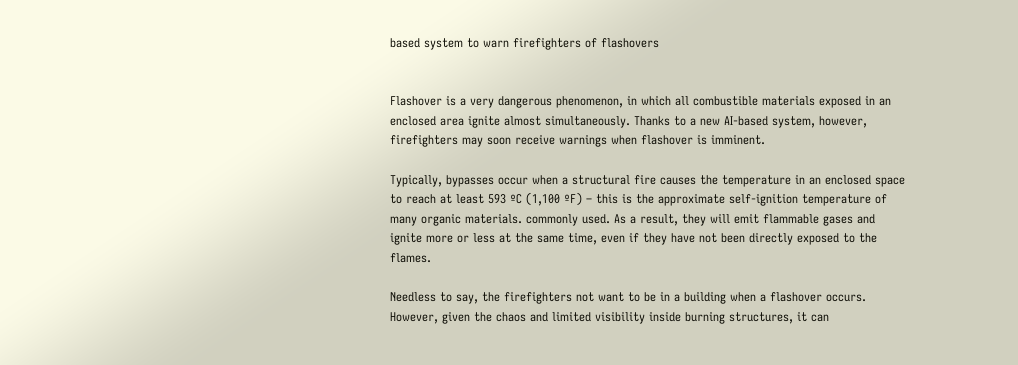based system to warn firefighters of flashovers


Flashover is a very dangerous phenomenon, in which all combustible materials exposed in an enclosed area ignite almost simultaneously. Thanks to a new AI-based system, however, firefighters may soon receive warnings when flashover is imminent.

Typically, bypasses occur when a structural fire causes the temperature in an enclosed space to reach at least 593 ºC (1,100 ºF) – this is the approximate self-ignition temperature of many organic materials. commonly used. As a result, they will emit flammable gases and ignite more or less at the same time, even if they have not been directly exposed to the flames.

Needless to say, the firefighters not want to be in a building when a flashover occurs. However, given the chaos and limited visibility inside burning structures, it can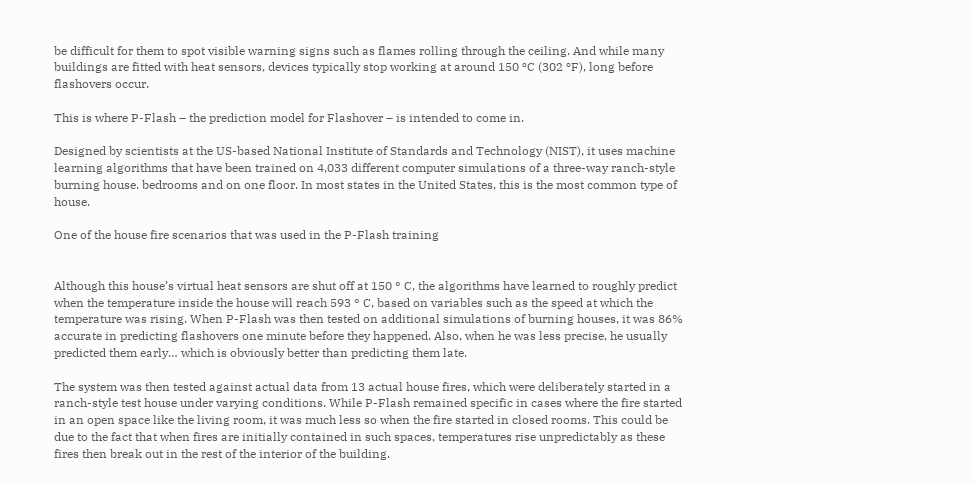be difficult for them to spot visible warning signs such as flames rolling through the ceiling. And while many buildings are fitted with heat sensors, devices typically stop working at around 150 ºC (302 ºF), long before flashovers occur.

This is where P-Flash – the prediction model for Flashover – is intended to come in.

Designed by scientists at the US-based National Institute of Standards and Technology (NIST), it uses machine learning algorithms that have been trained on 4,033 different computer simulations of a three-way ranch-style burning house. bedrooms and on one floor. In most states in the United States, this is the most common type of house.

One of the house fire scenarios that was used in the P-Flash training


Although this house’s virtual heat sensors are shut off at 150 ° C, the algorithms have learned to roughly predict when the temperature inside the house will reach 593 ° C, based on variables such as the speed at which the temperature was rising. When P-Flash was then tested on additional simulations of burning houses, it was 86% accurate in predicting flashovers one minute before they happened. Also, when he was less precise, he usually predicted them early… which is obviously better than predicting them late.

The system was then tested against actual data from 13 actual house fires, which were deliberately started in a ranch-style test house under varying conditions. While P-Flash remained specific in cases where the fire started in an open space like the living room, it was much less so when the fire started in closed rooms. This could be due to the fact that when fires are initially contained in such spaces, temperatures rise unpredictably as these fires then break out in the rest of the interior of the building.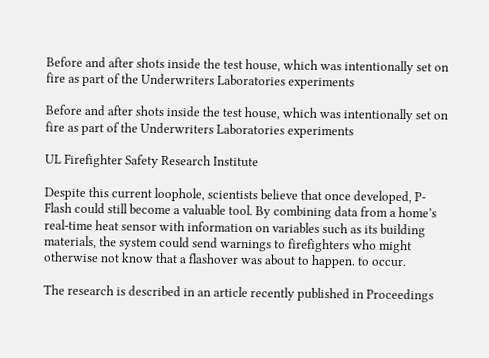Before and after shots inside the test house, which was intentionally set on fire as part of the Underwriters Laboratories experiments

Before and after shots inside the test house, which was intentionally set on fire as part of the Underwriters Laboratories experiments

UL Firefighter Safety Research Institute

Despite this current loophole, scientists believe that once developed, P-Flash could still become a valuable tool. By combining data from a home’s real-time heat sensor with information on variables such as its building materials, the system could send warnings to firefighters who might otherwise not know that a flashover was about to happen. to occur.

The research is described in an article recently published in Proceedings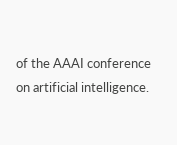of the AAAI conference on artificial intelligence.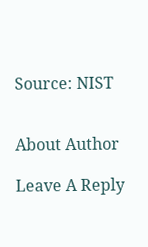Source: NIST


About Author

Leave A Reply